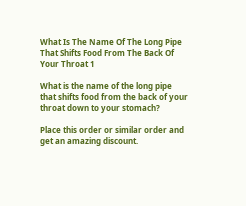What Is The Name Of The Long Pipe That Shifts Food From The Back Of Your Throat 1

What is the name of the long pipe that shifts food from the back of your throat down to your stomach?

Place this order or similar order and get an amazing discount.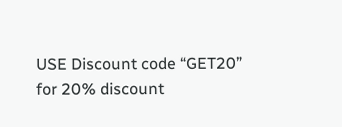USE Discount code “GET20” for 20% discount